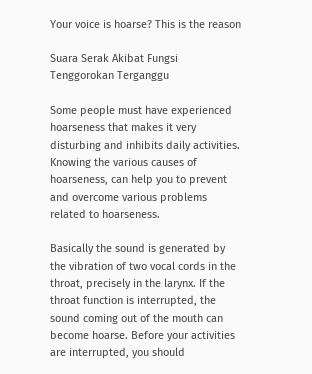Your voice is hoarse? This is the reason

Suara Serak Akibat Fungsi Tenggorokan Terganggu

Some people must have experienced hoarseness that makes it very disturbing and inhibits daily activities. Knowing the various causes of hoarseness, can help you to prevent and overcome various problems related to hoarseness.

Basically the sound is generated by the vibration of two vocal cords in the throat, precisely in the larynx. If the throat function is interrupted, the sound coming out of the mouth can become hoarse. Before your activities are interrupted, you should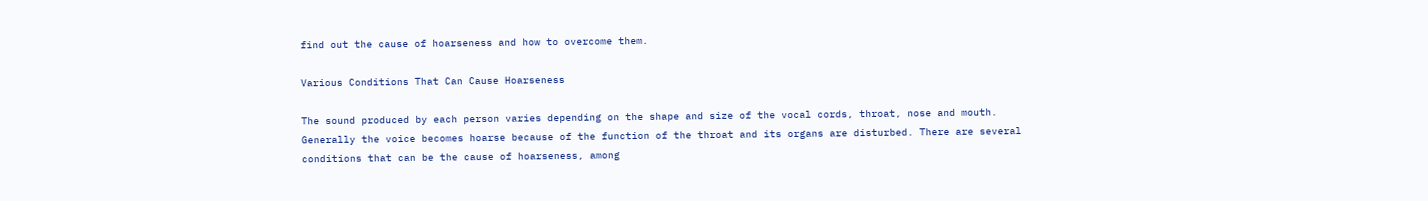find out the cause of hoarseness and how to overcome them.

Various Conditions That Can Cause Hoarseness

The sound produced by each person varies depending on the shape and size of the vocal cords, throat, nose and mouth. Generally the voice becomes hoarse because of the function of the throat and its organs are disturbed. There are several conditions that can be the cause of hoarseness, among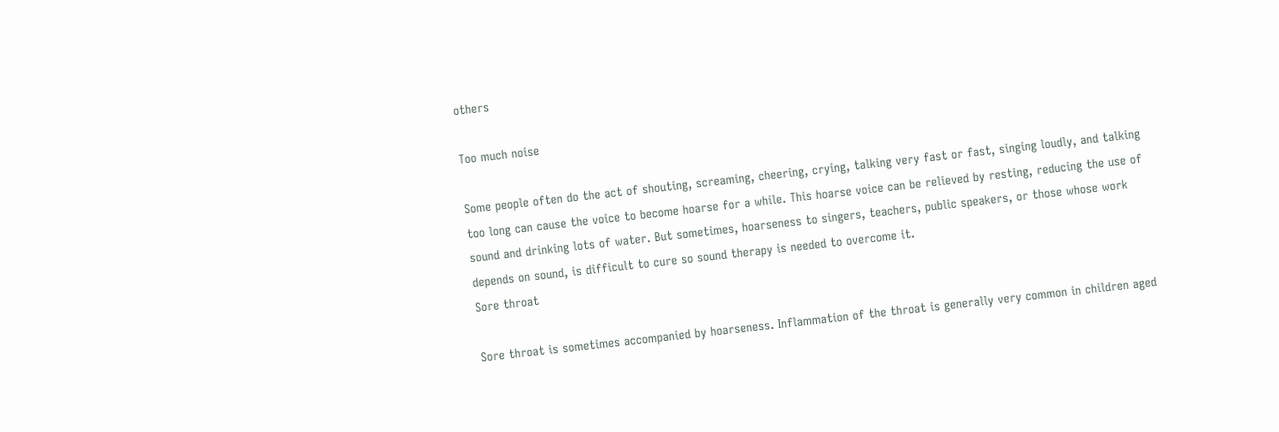others

Too much noise

Some people often do the act of shouting, screaming, cheering, crying, talking very fast or fast, singing loudly, and talking too long can cause the voice to become hoarse for a while. This hoarse voice can be relieved by resting, reducing the use of sound and drinking lots of water. But sometimes, hoarseness to singers, teachers, public speakers, or those whose work depends on sound, is difficult to cure so sound therapy is needed to overcome it.
Sore throat

Sore throat is sometimes accompanied by hoarseness. Inflammation of the throat is generally very common in children aged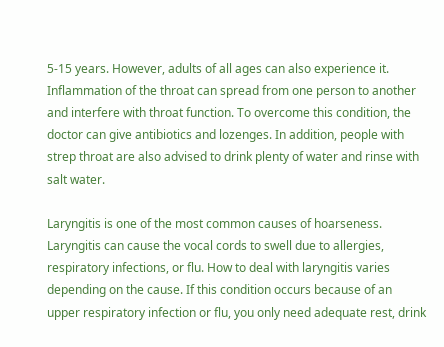5-15 years. However, adults of all ages can also experience it. Inflammation of the throat can spread from one person to another and interfere with throat function. To overcome this condition, the doctor can give antibiotics and lozenges. In addition, people with strep throat are also advised to drink plenty of water and rinse with salt water.

Laryngitis is one of the most common causes of hoarseness. Laryngitis can cause the vocal cords to swell due to allergies, respiratory infections, or flu. How to deal with laryngitis varies depending on the cause. If this condition occurs because of an upper respiratory infection or flu, you only need adequate rest, drink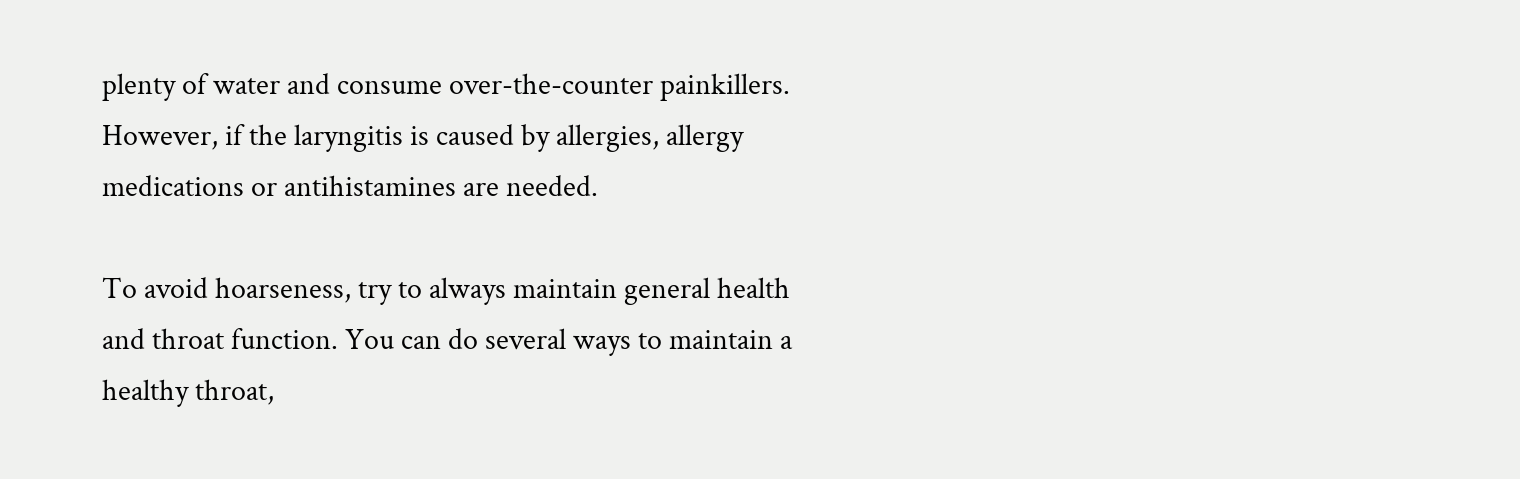plenty of water and consume over-the-counter painkillers. However, if the laryngitis is caused by allergies, allergy medications or antihistamines are needed.

To avoid hoarseness, try to always maintain general health and throat function. You can do several ways to maintain a healthy throat,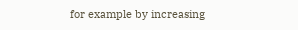for example by increasing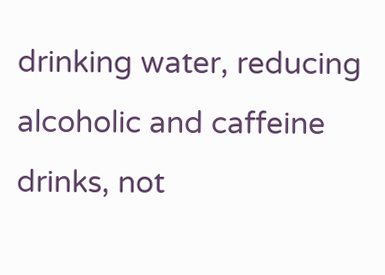drinking water, reducing alcoholic and caffeine drinks, not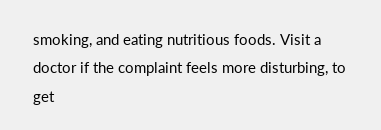smoking, and eating nutritious foods. Visit a doctor if the complaint feels more disturbing, to get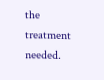the treatment needed.